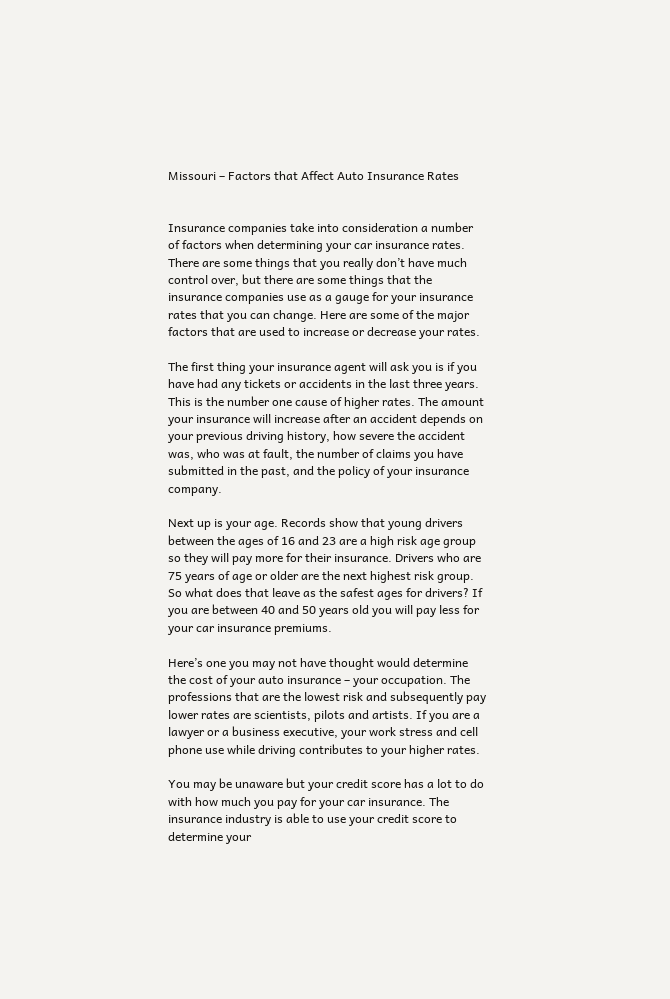Missouri – Factors that Affect Auto Insurance Rates


Insurance companies take into consideration a number of factors when determining your car insurance rates. There are some things that you really don’t have much control over, but there are some things that the insurance companies use as a gauge for your insurance rates that you can change. Here are some of the major factors that are used to increase or decrease your rates.

The first thing your insurance agent will ask you is if you have had any tickets or accidents in the last three years. This is the number one cause of higher rates. The amount your insurance will increase after an accident depends on your previous driving history, how severe the accident was, who was at fault, the number of claims you have submitted in the past, and the policy of your insurance company.

Next up is your age. Records show that young drivers between the ages of 16 and 23 are a high risk age group so they will pay more for their insurance. Drivers who are 75 years of age or older are the next highest risk group. So what does that leave as the safest ages for drivers? If you are between 40 and 50 years old you will pay less for your car insurance premiums.

Here’s one you may not have thought would determine the cost of your auto insurance – your occupation. The professions that are the lowest risk and subsequently pay lower rates are scientists, pilots and artists. If you are a lawyer or a business executive, your work stress and cell phone use while driving contributes to your higher rates.

You may be unaware but your credit score has a lot to do with how much you pay for your car insurance. The insurance industry is able to use your credit score to determine your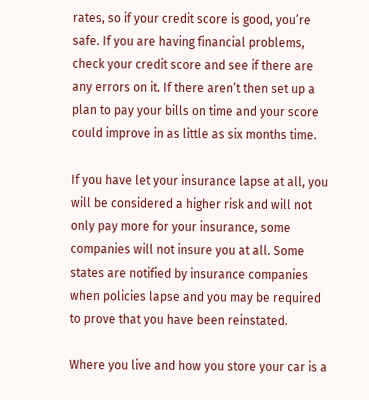rates, so if your credit score is good, you’re safe. If you are having financial problems, check your credit score and see if there are any errors on it. If there aren’t then set up a plan to pay your bills on time and your score could improve in as little as six months time.

If you have let your insurance lapse at all, you will be considered a higher risk and will not only pay more for your insurance, some companies will not insure you at all. Some states are notified by insurance companies when policies lapse and you may be required to prove that you have been reinstated.

Where you live and how you store your car is a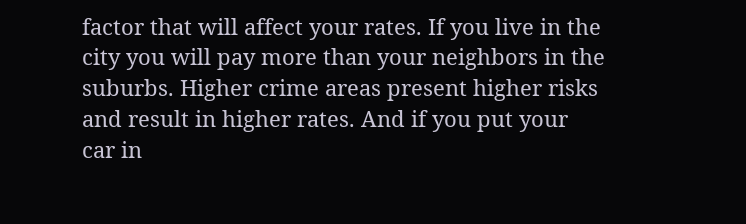factor that will affect your rates. If you live in the city you will pay more than your neighbors in the suburbs. Higher crime areas present higher risks and result in higher rates. And if you put your car in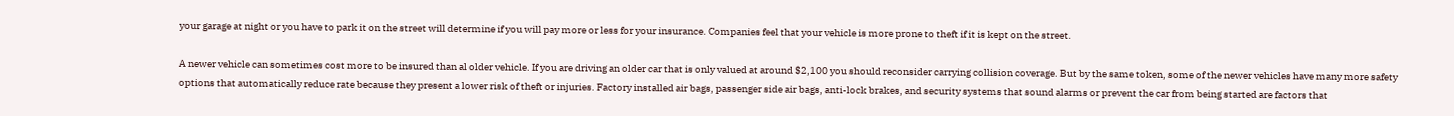your garage at night or you have to park it on the street will determine if you will pay more or less for your insurance. Companies feel that your vehicle is more prone to theft if it is kept on the street.

A newer vehicle can sometimes cost more to be insured than al older vehicle. If you are driving an older car that is only valued at around $2,100 you should reconsider carrying collision coverage. But by the same token, some of the newer vehicles have many more safety options that automatically reduce rate because they present a lower risk of theft or injuries. Factory installed air bags, passenger side air bags, anti-lock brakes, and security systems that sound alarms or prevent the car from being started are factors that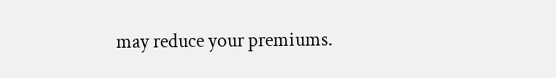may reduce your premiums.